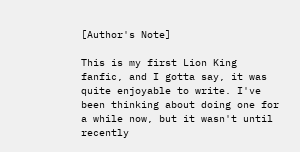[Author's Note]

This is my first Lion King fanfic, and I gotta say, it was quite enjoyable to write. I've been thinking about doing one for a while now, but it wasn't until recently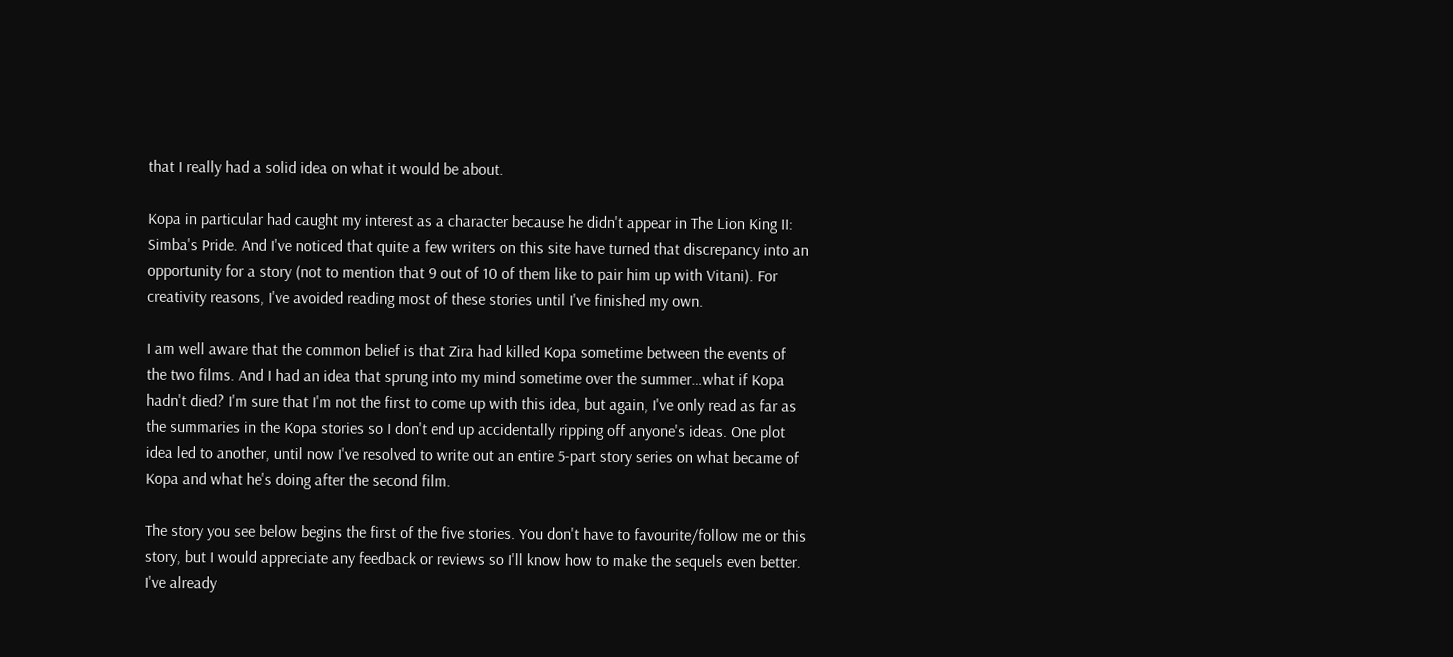that I really had a solid idea on what it would be about.

Kopa in particular had caught my interest as a character because he didn't appear in The Lion King II: Simba's Pride. And I've noticed that quite a few writers on this site have turned that discrepancy into an opportunity for a story (not to mention that 9 out of 10 of them like to pair him up with Vitani). For creativity reasons, I've avoided reading most of these stories until I've finished my own.

I am well aware that the common belief is that Zira had killed Kopa sometime between the events of the two films. And I had an idea that sprung into my mind sometime over the summer…what if Kopa hadn't died? I'm sure that I'm not the first to come up with this idea, but again, I've only read as far as the summaries in the Kopa stories so I don't end up accidentally ripping off anyone's ideas. One plot idea led to another, until now I've resolved to write out an entire 5-part story series on what became of Kopa and what he's doing after the second film.

The story you see below begins the first of the five stories. You don't have to favourite/follow me or this story, but I would appreciate any feedback or reviews so I'll know how to make the sequels even better. I've already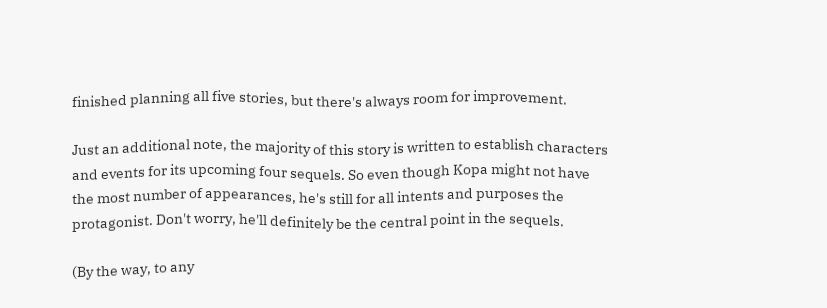finished planning all five stories, but there's always room for improvement.

Just an additional note, the majority of this story is written to establish characters and events for its upcoming four sequels. So even though Kopa might not have the most number of appearances, he's still for all intents and purposes the protagonist. Don't worry, he'll definitely be the central point in the sequels.

(By the way, to any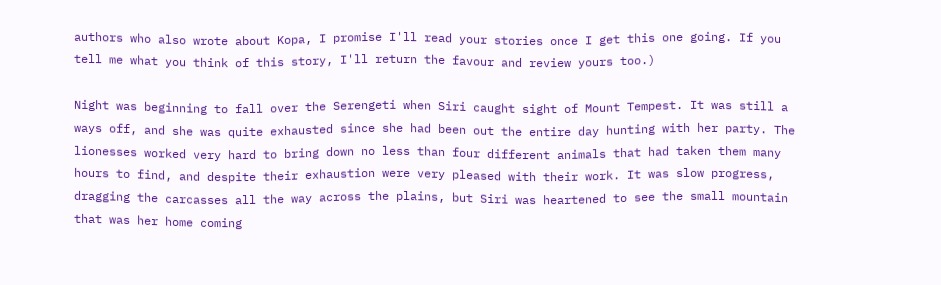authors who also wrote about Kopa, I promise I'll read your stories once I get this one going. If you tell me what you think of this story, I'll return the favour and review yours too.)

Night was beginning to fall over the Serengeti when Siri caught sight of Mount Tempest. It was still a ways off, and she was quite exhausted since she had been out the entire day hunting with her party. The lionesses worked very hard to bring down no less than four different animals that had taken them many hours to find, and despite their exhaustion were very pleased with their work. It was slow progress, dragging the carcasses all the way across the plains, but Siri was heartened to see the small mountain that was her home coming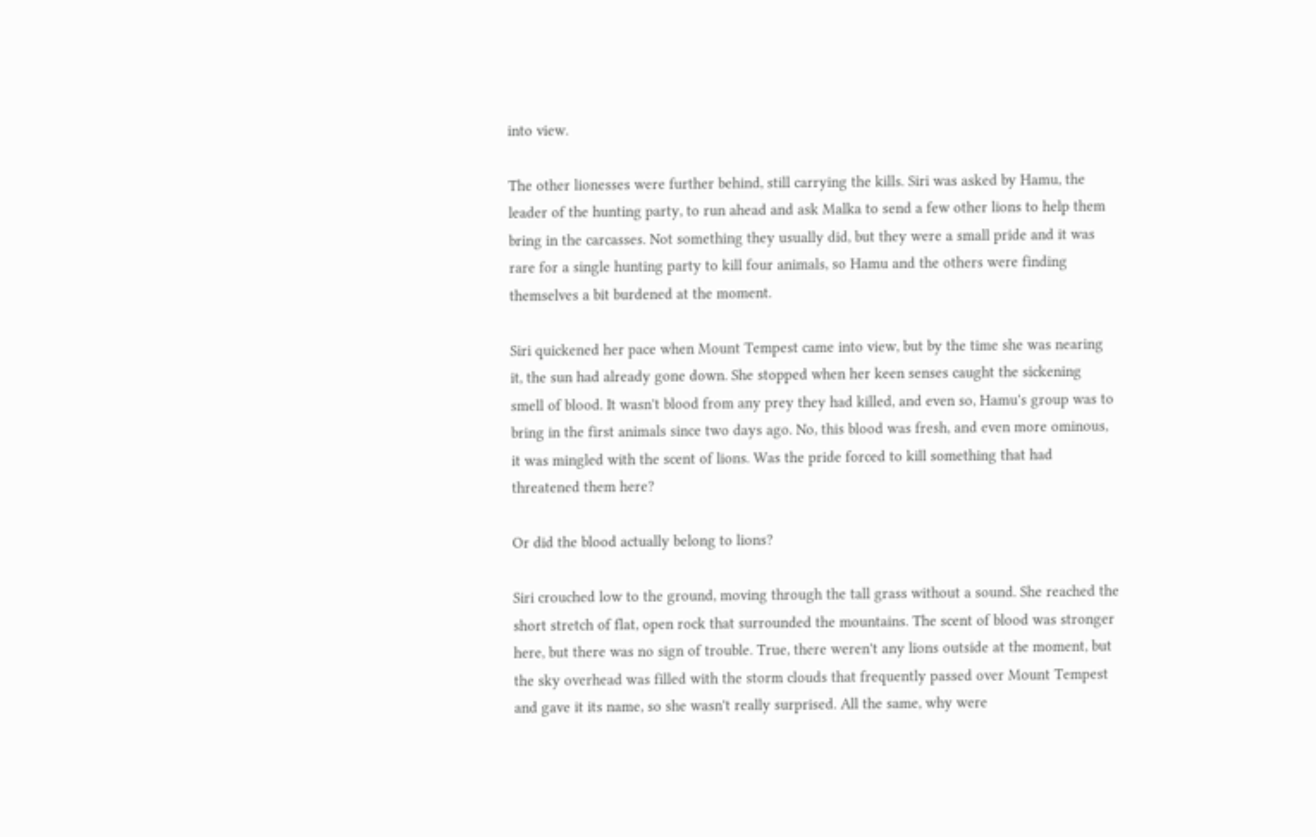into view.

The other lionesses were further behind, still carrying the kills. Siri was asked by Hamu, the leader of the hunting party, to run ahead and ask Malka to send a few other lions to help them bring in the carcasses. Not something they usually did, but they were a small pride and it was rare for a single hunting party to kill four animals, so Hamu and the others were finding themselves a bit burdened at the moment.

Siri quickened her pace when Mount Tempest came into view, but by the time she was nearing it, the sun had already gone down. She stopped when her keen senses caught the sickening smell of blood. It wasn't blood from any prey they had killed, and even so, Hamu's group was to bring in the first animals since two days ago. No, this blood was fresh, and even more ominous, it was mingled with the scent of lions. Was the pride forced to kill something that had threatened them here?

Or did the blood actually belong to lions?

Siri crouched low to the ground, moving through the tall grass without a sound. She reached the short stretch of flat, open rock that surrounded the mountains. The scent of blood was stronger here, but there was no sign of trouble. True, there weren't any lions outside at the moment, but the sky overhead was filled with the storm clouds that frequently passed over Mount Tempest and gave it its name, so she wasn't really surprised. All the same, why were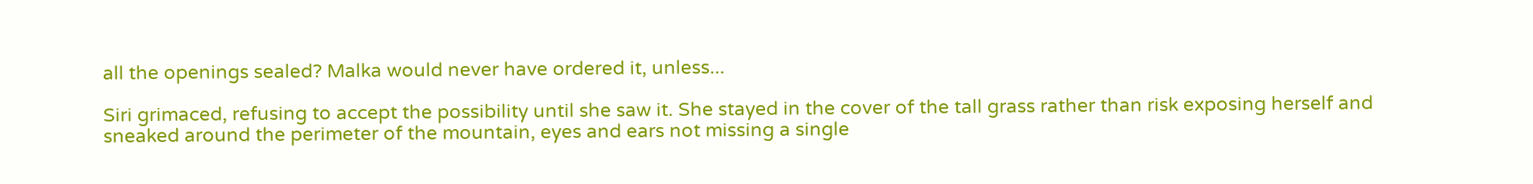all the openings sealed? Malka would never have ordered it, unless...

Siri grimaced, refusing to accept the possibility until she saw it. She stayed in the cover of the tall grass rather than risk exposing herself and sneaked around the perimeter of the mountain, eyes and ears not missing a single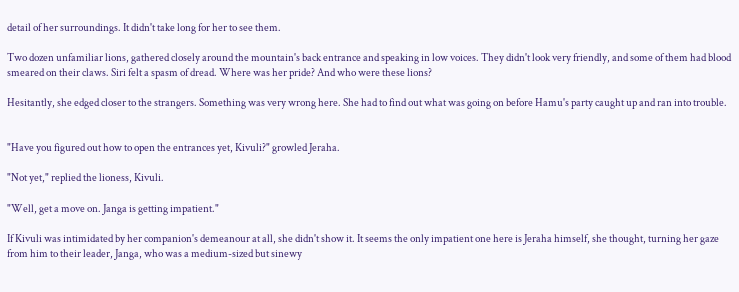detail of her surroundings. It didn't take long for her to see them.

Two dozen unfamiliar lions, gathered closely around the mountain's back entrance and speaking in low voices. They didn't look very friendly, and some of them had blood smeared on their claws. Siri felt a spasm of dread. Where was her pride? And who were these lions?

Hesitantly, she edged closer to the strangers. Something was very wrong here. She had to find out what was going on before Hamu's party caught up and ran into trouble.


"Have you figured out how to open the entrances yet, Kivuli?" growled Jeraha.

"Not yet," replied the lioness, Kivuli.

"Well, get a move on. Janga is getting impatient."

If Kivuli was intimidated by her companion's demeanour at all, she didn't show it. It seems the only impatient one here is Jeraha himself, she thought, turning her gaze from him to their leader, Janga, who was a medium-sized but sinewy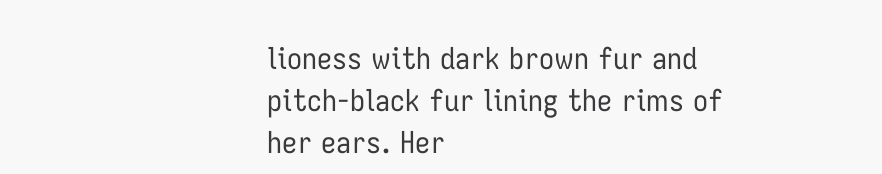lioness with dark brown fur and pitch-black fur lining the rims of her ears. Her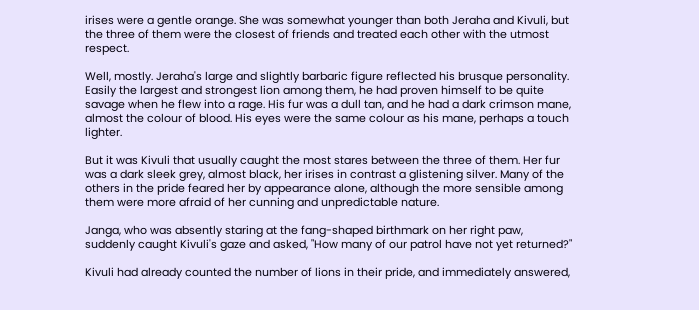irises were a gentle orange. She was somewhat younger than both Jeraha and Kivuli, but the three of them were the closest of friends and treated each other with the utmost respect.

Well, mostly. Jeraha's large and slightly barbaric figure reflected his brusque personality. Easily the largest and strongest lion among them, he had proven himself to be quite savage when he flew into a rage. His fur was a dull tan, and he had a dark crimson mane, almost the colour of blood. His eyes were the same colour as his mane, perhaps a touch lighter.

But it was Kivuli that usually caught the most stares between the three of them. Her fur was a dark sleek grey, almost black, her irises in contrast a glistening silver. Many of the others in the pride feared her by appearance alone, although the more sensible among them were more afraid of her cunning and unpredictable nature.

Janga, who was absently staring at the fang-shaped birthmark on her right paw, suddenly caught Kivuli's gaze and asked, "How many of our patrol have not yet returned?"

Kivuli had already counted the number of lions in their pride, and immediately answered,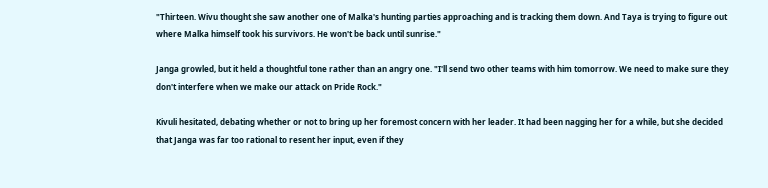"Thirteen. Wivu thought she saw another one of Malka's hunting parties approaching and is tracking them down. And Taya is trying to figure out where Malka himself took his survivors. He won't be back until sunrise."

Janga growled, but it held a thoughtful tone rather than an angry one. "I'll send two other teams with him tomorrow. We need to make sure they don't interfere when we make our attack on Pride Rock."

Kivuli hesitated, debating whether or not to bring up her foremost concern with her leader. It had been nagging her for a while, but she decided that Janga was far too rational to resent her input, even if they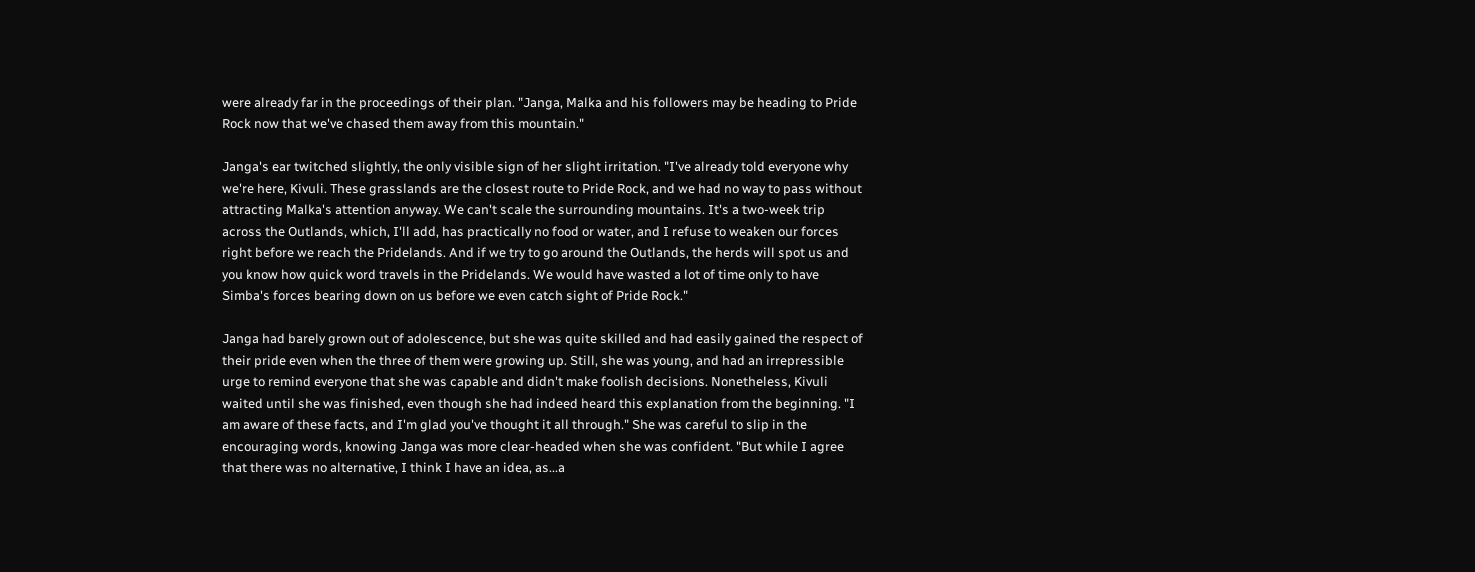were already far in the proceedings of their plan. "Janga, Malka and his followers may be heading to Pride Rock now that we've chased them away from this mountain."

Janga's ear twitched slightly, the only visible sign of her slight irritation. "I've already told everyone why we're here, Kivuli. These grasslands are the closest route to Pride Rock, and we had no way to pass without attracting Malka's attention anyway. We can't scale the surrounding mountains. It's a two-week trip across the Outlands, which, I'll add, has practically no food or water, and I refuse to weaken our forces right before we reach the Pridelands. And if we try to go around the Outlands, the herds will spot us and you know how quick word travels in the Pridelands. We would have wasted a lot of time only to have Simba's forces bearing down on us before we even catch sight of Pride Rock."

Janga had barely grown out of adolescence, but she was quite skilled and had easily gained the respect of their pride even when the three of them were growing up. Still, she was young, and had an irrepressible urge to remind everyone that she was capable and didn't make foolish decisions. Nonetheless, Kivuli waited until she was finished, even though she had indeed heard this explanation from the beginning. "I am aware of these facts, and I'm glad you've thought it all through." She was careful to slip in the encouraging words, knowing Janga was more clear-headed when she was confident. "But while I agree that there was no alternative, I think I have an idea, as...a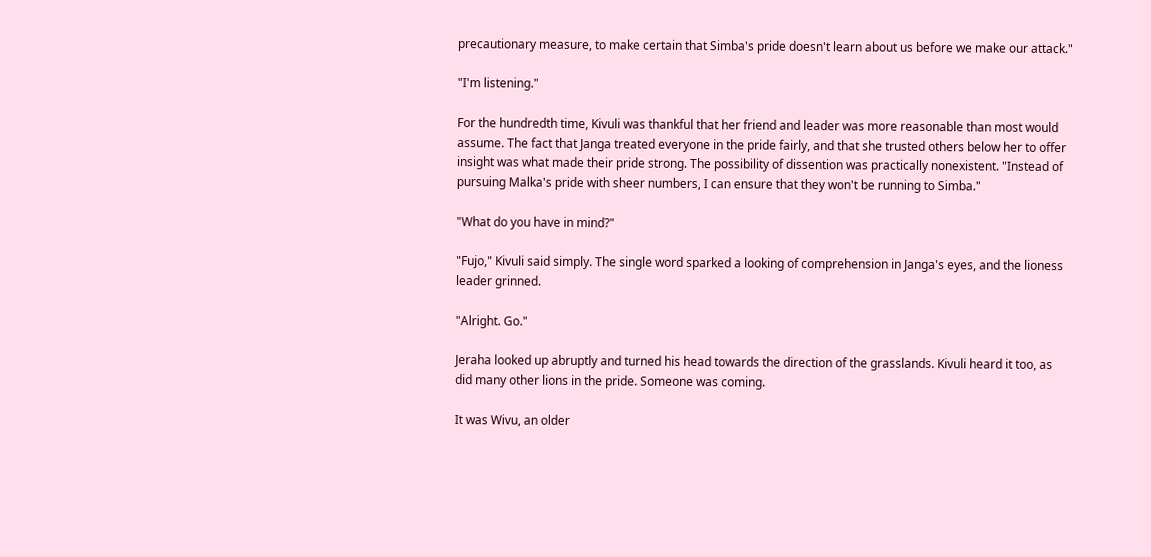precautionary measure, to make certain that Simba's pride doesn't learn about us before we make our attack."

"I'm listening."

For the hundredth time, Kivuli was thankful that her friend and leader was more reasonable than most would assume. The fact that Janga treated everyone in the pride fairly, and that she trusted others below her to offer insight was what made their pride strong. The possibility of dissention was practically nonexistent. "Instead of pursuing Malka's pride with sheer numbers, I can ensure that they won't be running to Simba."

"What do you have in mind?"

"Fujo," Kivuli said simply. The single word sparked a looking of comprehension in Janga's eyes, and the lioness leader grinned.

"Alright. Go."

Jeraha looked up abruptly and turned his head towards the direction of the grasslands. Kivuli heard it too, as did many other lions in the pride. Someone was coming.

It was Wivu, an older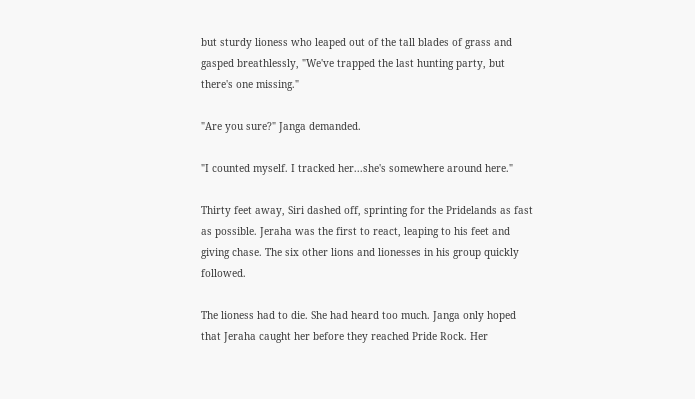but sturdy lioness who leaped out of the tall blades of grass and gasped breathlessly, "We've trapped the last hunting party, but there's one missing."

"Are you sure?" Janga demanded.

"I counted myself. I tracked her...she's somewhere around here."

Thirty feet away, Siri dashed off, sprinting for the Pridelands as fast as possible. Jeraha was the first to react, leaping to his feet and giving chase. The six other lions and lionesses in his group quickly followed.

The lioness had to die. She had heard too much. Janga only hoped that Jeraha caught her before they reached Pride Rock. Her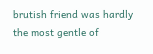brutish friend was hardly the most gentle of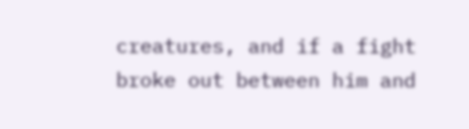creatures, and if a fight broke out between him and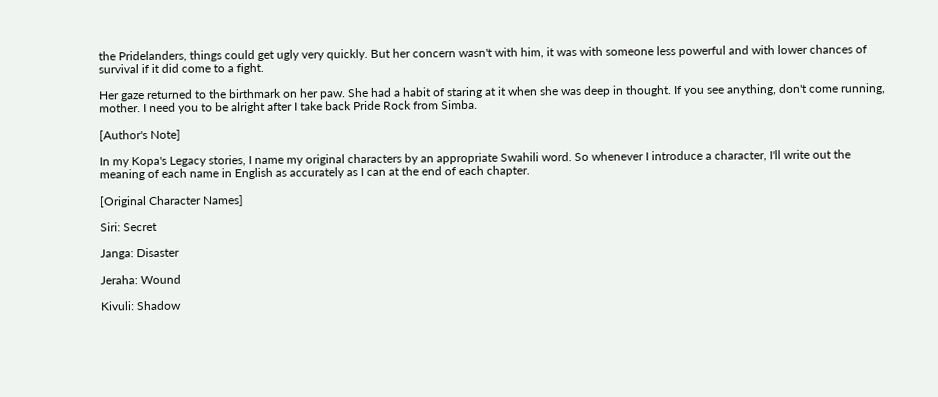the Pridelanders, things could get ugly very quickly. But her concern wasn't with him, it was with someone less powerful and with lower chances of survival if it did come to a fight.

Her gaze returned to the birthmark on her paw. She had a habit of staring at it when she was deep in thought. If you see anything, don't come running, mother. I need you to be alright after I take back Pride Rock from Simba.

[Author's Note]

In my Kopa's Legacy stories, I name my original characters by an appropriate Swahili word. So whenever I introduce a character, I'll write out the meaning of each name in English as accurately as I can at the end of each chapter.

[Original Character Names]

Siri: Secret

Janga: Disaster

Jeraha: Wound

Kivuli: Shadow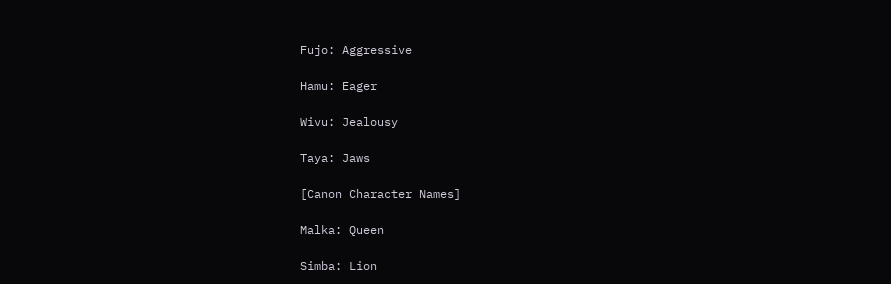Fujo: Aggressive

Hamu: Eager

Wivu: Jealousy

Taya: Jaws

[Canon Character Names]

Malka: Queen

Simba: Lion